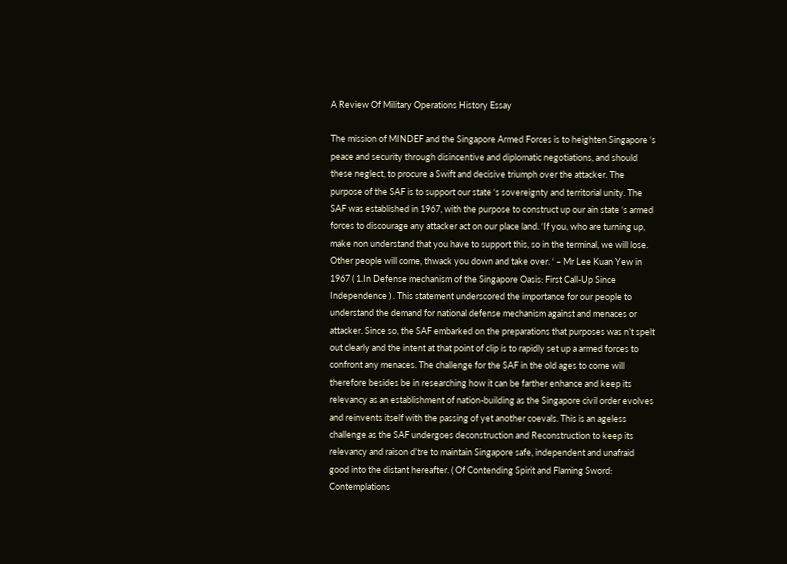A Review Of Military Operations History Essay

The mission of MINDEF and the Singapore Armed Forces is to heighten Singapore ‘s peace and security through disincentive and diplomatic negotiations, and should these neglect, to procure a Swift and decisive triumph over the attacker. The purpose of the SAF is to support our state ‘s sovereignty and territorial unity. The SAF was established in 1967, with the purpose to construct up our ain state ‘s armed forces to discourage any attacker act on our place land. ‘If you, who are turning up, make non understand that you have to support this, so in the terminal, we will lose. Other people will come, thwack you down and take over. ‘ – Mr Lee Kuan Yew in 1967 ( 1.In Defense mechanism of the Singapore Oasis: First Call-Up Since Independence ) . This statement underscored the importance for our people to understand the demand for national defense mechanism against and menaces or attacker. Since so, the SAF embarked on the preparations that purposes was n’t spelt out clearly and the intent at that point of clip is to rapidly set up a armed forces to confront any menaces. The challenge for the SAF in the old ages to come will therefore besides be in researching how it can be farther enhance and keep its relevancy as an establishment of nation-building as the Singapore civil order evolves and reinvents itself with the passing of yet another coevals. This is an ageless challenge as the SAF undergoes deconstruction and Reconstruction to keep its relevancy and raison d’tre to maintain Singapore safe, independent and unafraid good into the distant hereafter. ( Of Contending Spirit and Flaming Sword: Contemplations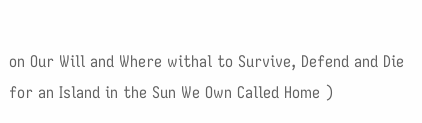on Our Will and Where withal to Survive, Defend and Die for an Island in the Sun We Own Called Home )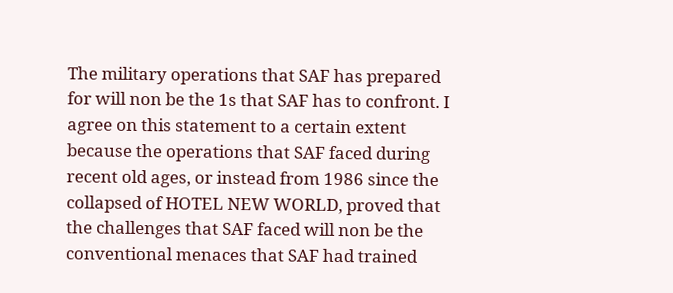The military operations that SAF has prepared for will non be the 1s that SAF has to confront. I agree on this statement to a certain extent because the operations that SAF faced during recent old ages, or instead from 1986 since the collapsed of HOTEL NEW WORLD, proved that the challenges that SAF faced will non be the conventional menaces that SAF had trained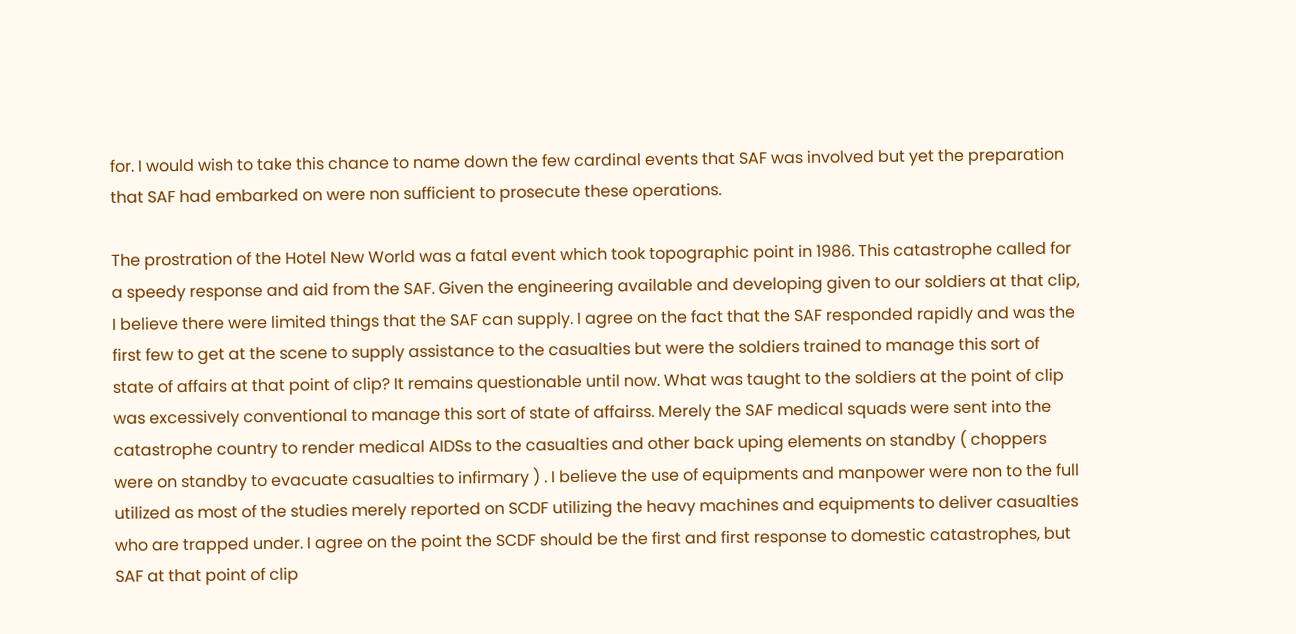for. I would wish to take this chance to name down the few cardinal events that SAF was involved but yet the preparation that SAF had embarked on were non sufficient to prosecute these operations.

The prostration of the Hotel New World was a fatal event which took topographic point in 1986. This catastrophe called for a speedy response and aid from the SAF. Given the engineering available and developing given to our soldiers at that clip, I believe there were limited things that the SAF can supply. I agree on the fact that the SAF responded rapidly and was the first few to get at the scene to supply assistance to the casualties but were the soldiers trained to manage this sort of state of affairs at that point of clip? It remains questionable until now. What was taught to the soldiers at the point of clip was excessively conventional to manage this sort of state of affairss. Merely the SAF medical squads were sent into the catastrophe country to render medical AIDSs to the casualties and other back uping elements on standby ( choppers were on standby to evacuate casualties to infirmary ) . I believe the use of equipments and manpower were non to the full utilized as most of the studies merely reported on SCDF utilizing the heavy machines and equipments to deliver casualties who are trapped under. I agree on the point the SCDF should be the first and first response to domestic catastrophes, but SAF at that point of clip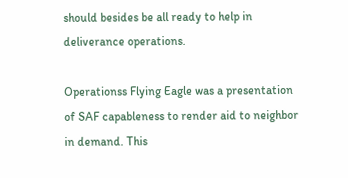should besides be all ready to help in deliverance operations.

Operationss Flying Eagle was a presentation of SAF capableness to render aid to neighbor in demand. This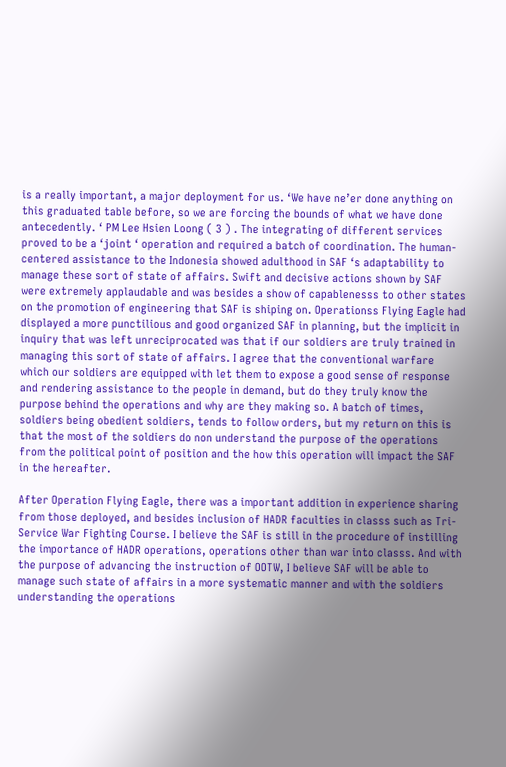is a really important, a major deployment for us. ‘We have ne’er done anything on this graduated table before, so we are forcing the bounds of what we have done antecedently. ‘ PM Lee Hsien Loong ( 3 ) . The integrating of different services proved to be a ‘joint ‘ operation and required a batch of coordination. The human-centered assistance to the Indonesia showed adulthood in SAF ‘s adaptability to manage these sort of state of affairs. Swift and decisive actions shown by SAF were extremely applaudable and was besides a show of capablenesss to other states on the promotion of engineering that SAF is shiping on. Operationss Flying Eagle had displayed a more punctilious and good organized SAF in planning, but the implicit in inquiry that was left unreciprocated was that if our soldiers are truly trained in managing this sort of state of affairs. I agree that the conventional warfare which our soldiers are equipped with let them to expose a good sense of response and rendering assistance to the people in demand, but do they truly know the purpose behind the operations and why are they making so. A batch of times, soldiers being obedient soldiers, tends to follow orders, but my return on this is that the most of the soldiers do non understand the purpose of the operations from the political point of position and the how this operation will impact the SAF in the hereafter.

After Operation Flying Eagle, there was a important addition in experience sharing from those deployed, and besides inclusion of HADR faculties in classs such as Tri-Service War Fighting Course. I believe the SAF is still in the procedure of instilling the importance of HADR operations, operations other than war into classs. And with the purpose of advancing the instruction of OOTW, I believe SAF will be able to manage such state of affairs in a more systematic manner and with the soldiers understanding the operations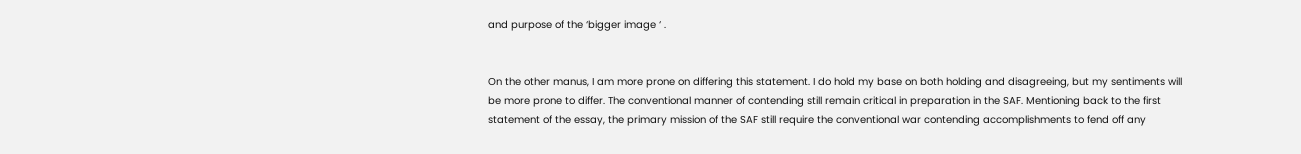and purpose of the ‘bigger image ‘ .


On the other manus, I am more prone on differing this statement. I do hold my base on both holding and disagreeing, but my sentiments will be more prone to differ. The conventional manner of contending still remain critical in preparation in the SAF. Mentioning back to the first statement of the essay, the primary mission of the SAF still require the conventional war contending accomplishments to fend off any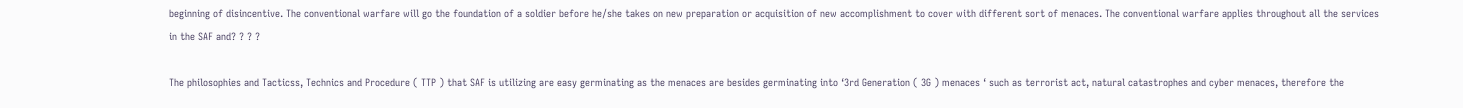beginning of disincentive. The conventional warfare will go the foundation of a soldier before he/she takes on new preparation or acquisition of new accomplishment to cover with different sort of menaces. The conventional warfare applies throughout all the services in the SAF and? ? ? ?

The philosophies and Tacticss, Technics and Procedure ( TTP ) that SAF is utilizing are easy germinating as the menaces are besides germinating into ‘3rd Generation ( 3G ) menaces ‘ such as terrorist act, natural catastrophes and cyber menaces, therefore the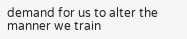demand for us to alter the manner we train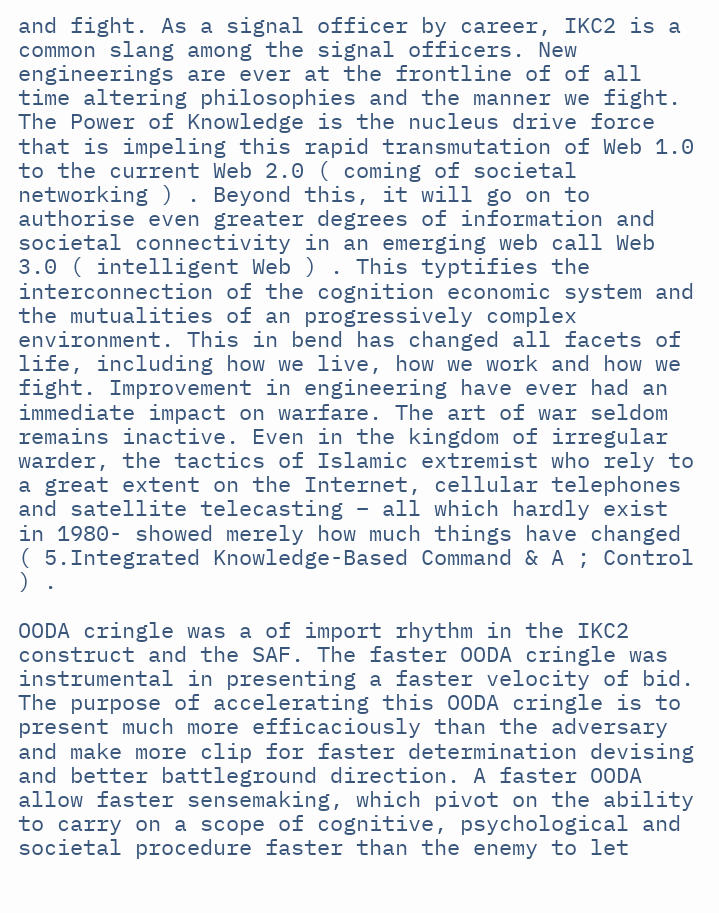and fight. As a signal officer by career, IKC2 is a common slang among the signal officers. New engineerings are ever at the frontline of of all time altering philosophies and the manner we fight. The Power of Knowledge is the nucleus drive force that is impeling this rapid transmutation of Web 1.0 to the current Web 2.0 ( coming of societal networking ) . Beyond this, it will go on to authorise even greater degrees of information and societal connectivity in an emerging web call Web 3.0 ( intelligent Web ) . This typtifies the interconnection of the cognition economic system and the mutualities of an progressively complex environment. This in bend has changed all facets of life, including how we live, how we work and how we fight. Improvement in engineering have ever had an immediate impact on warfare. The art of war seldom remains inactive. Even in the kingdom of irregular warder, the tactics of Islamic extremist who rely to a great extent on the Internet, cellular telephones and satellite telecasting – all which hardly exist in 1980- showed merely how much things have changed ( 5.Integrated Knowledge-Based Command & A ; Control ) .

OODA cringle was a of import rhythm in the IKC2 construct and the SAF. The faster OODA cringle was instrumental in presenting a faster velocity of bid. The purpose of accelerating this OODA cringle is to present much more efficaciously than the adversary and make more clip for faster determination devising and better battleground direction. A faster OODA allow faster sensemaking, which pivot on the ability to carry on a scope of cognitive, psychological and societal procedure faster than the enemy to let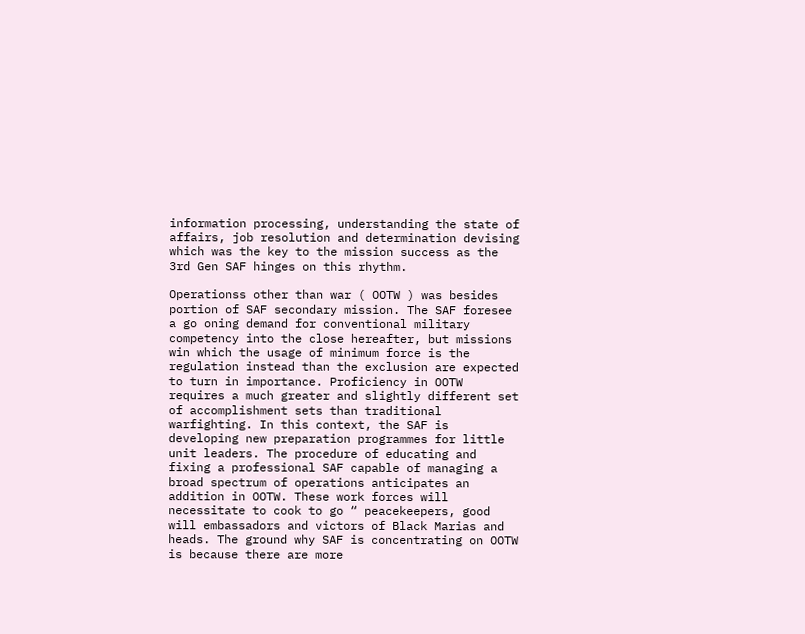information processing, understanding the state of affairs, job resolution and determination devising which was the key to the mission success as the 3rd Gen SAF hinges on this rhythm.

Operationss other than war ( OOTW ) was besides portion of SAF secondary mission. The SAF foresee a go oning demand for conventional military competency into the close hereafter, but missions win which the usage of minimum force is the regulation instead than the exclusion are expected to turn in importance. Proficiency in OOTW requires a much greater and slightly different set of accomplishment sets than traditional warfighting. In this context, the SAF is developing new preparation programmes for little unit leaders. The procedure of educating and fixing a professional SAF capable of managing a broad spectrum of operations anticipates an addition in OOTW. These work forces will necessitate to cook to go “ peacekeepers, good will embassadors and victors of Black Marias and heads. The ground why SAF is concentrating on OOTW is because there are more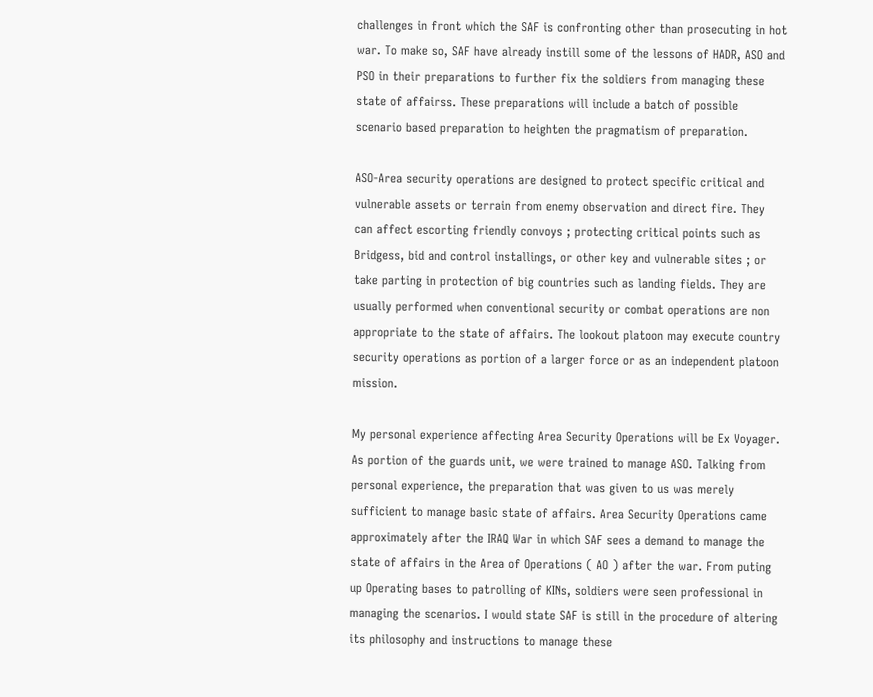challenges in front which the SAF is confronting other than prosecuting in hot war. To make so, SAF have already instill some of the lessons of HADR, ASO and PSO in their preparations to further fix the soldiers from managing these state of affairss. These preparations will include a batch of possible scenario based preparation to heighten the pragmatism of preparation.

ASO-Area security operations are designed to protect specific critical and vulnerable assets or terrain from enemy observation and direct fire. They can affect escorting friendly convoys ; protecting critical points such as Bridgess, bid and control installings, or other key and vulnerable sites ; or take parting in protection of big countries such as landing fields. They are usually performed when conventional security or combat operations are non appropriate to the state of affairs. The lookout platoon may execute country security operations as portion of a larger force or as an independent platoon mission.

My personal experience affecting Area Security Operations will be Ex Voyager. As portion of the guards unit, we were trained to manage ASO. Talking from personal experience, the preparation that was given to us was merely sufficient to manage basic state of affairs. Area Security Operations came approximately after the IRAQ War in which SAF sees a demand to manage the state of affairs in the Area of Operations ( AO ) after the war. From puting up Operating bases to patrolling of KINs, soldiers were seen professional in managing the scenarios. I would state SAF is still in the procedure of altering its philosophy and instructions to manage these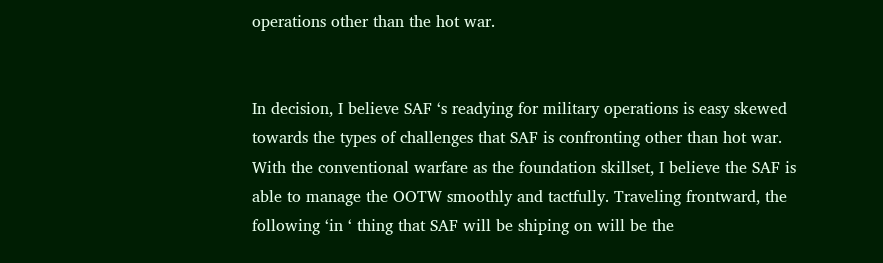operations other than the hot war.


In decision, I believe SAF ‘s readying for military operations is easy skewed towards the types of challenges that SAF is confronting other than hot war. With the conventional warfare as the foundation skillset, I believe the SAF is able to manage the OOTW smoothly and tactfully. Traveling frontward, the following ‘in ‘ thing that SAF will be shiping on will be the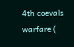4th coevals warfare (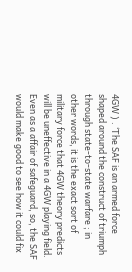4GW ) . ‘The SAF is an armed force shaped around the construct of triumph through state-to-state warfare ; in other words, it is the exact sort of military force that 4GW theory predicts will be uneffective in a 4GW playing field. Even as a affair of safeguard, so, the SAF would make good to see how it could fix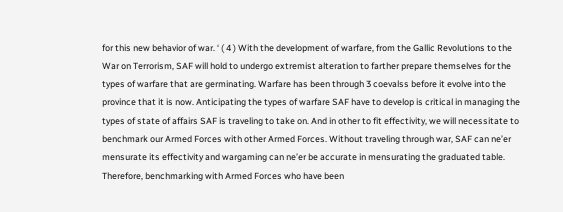for this new behavior of war. ‘ ( 4 ) With the development of warfare, from the Gallic Revolutions to the War on Terrorism, SAF will hold to undergo extremist alteration to farther prepare themselves for the types of warfare that are germinating. Warfare has been through 3 coevalss before it evolve into the province that it is now. Anticipating the types of warfare SAF have to develop is critical in managing the types of state of affairs SAF is traveling to take on. And in other to fit effectivity, we will necessitate to benchmark our Armed Forces with other Armed Forces. Without traveling through war, SAF can ne’er mensurate its effectivity and wargaming can ne’er be accurate in mensurating the graduated table. Therefore, benchmarking with Armed Forces who have been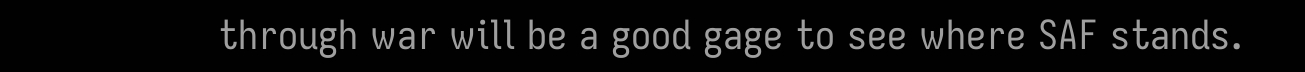through war will be a good gage to see where SAF stands.